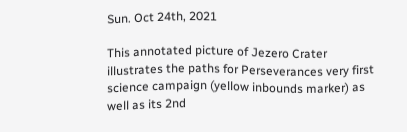Sun. Oct 24th, 2021

This annotated picture of Jezero Crater illustrates the paths for Perseverances very first science campaign (yellow inbounds marker) as well as its 2nd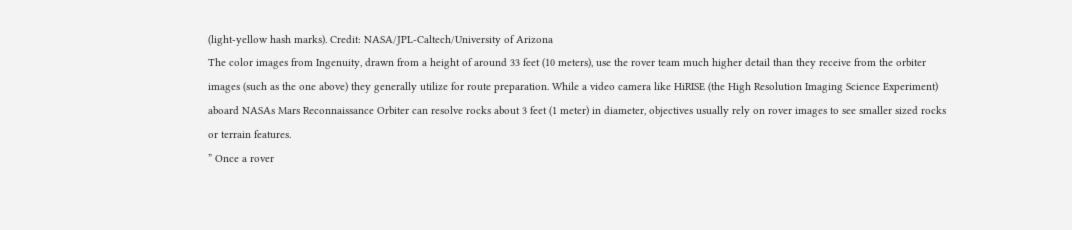(light-yellow hash marks). Credit: NASA/JPL-Caltech/University of Arizona
The color images from Ingenuity, drawn from a height of around 33 feet (10 meters), use the rover team much higher detail than they receive from the orbiter images (such as the one above) they generally utilize for route preparation. While a video camera like HiRISE (the High Resolution Imaging Science Experiment) aboard NASAs Mars Reconnaissance Orbiter can resolve rocks about 3 feet (1 meter) in diameter, objectives usually rely on rover images to see smaller sized rocks or terrain features.
” Once a rover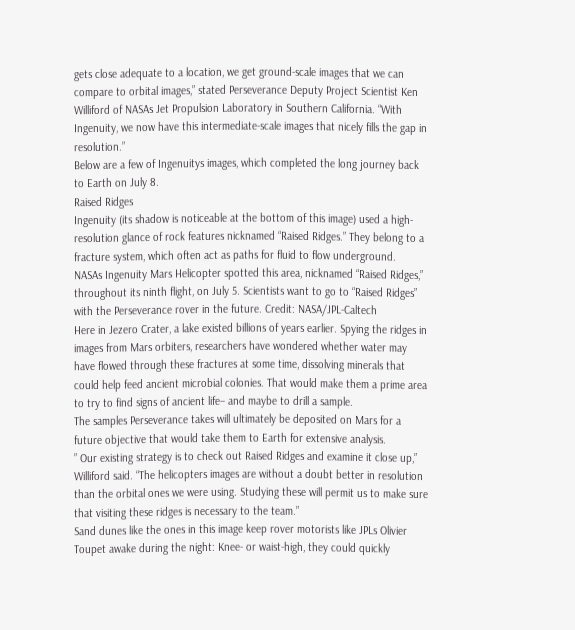gets close adequate to a location, we get ground-scale images that we can compare to orbital images,” stated Perseverance Deputy Project Scientist Ken Williford of NASAs Jet Propulsion Laboratory in Southern California. “With Ingenuity, we now have this intermediate-scale images that nicely fills the gap in resolution.”
Below are a few of Ingenuitys images, which completed the long journey back to Earth on July 8.
Raised Ridges
Ingenuity (its shadow is noticeable at the bottom of this image) used a high-resolution glance of rock features nicknamed “Raised Ridges.” They belong to a fracture system, which often act as paths for fluid to flow underground.
NASAs Ingenuity Mars Helicopter spotted this area, nicknamed “Raised Ridges,” throughout its ninth flight, on July 5. Scientists want to go to “Raised Ridges” with the Perseverance rover in the future. Credit: NASA/JPL-Caltech
Here in Jezero Crater, a lake existed billions of years earlier. Spying the ridges in images from Mars orbiters, researchers have wondered whether water may have flowed through these fractures at some time, dissolving minerals that could help feed ancient microbial colonies. That would make them a prime area to try to find signs of ancient life– and maybe to drill a sample.
The samples Perseverance takes will ultimately be deposited on Mars for a future objective that would take them to Earth for extensive analysis.
” Our existing strategy is to check out Raised Ridges and examine it close up,” Williford said. “The helicopters images are without a doubt better in resolution than the orbital ones we were using. Studying these will permit us to make sure that visiting these ridges is necessary to the team.”
Sand dunes like the ones in this image keep rover motorists like JPLs Olivier Toupet awake during the night: Knee- or waist-high, they could quickly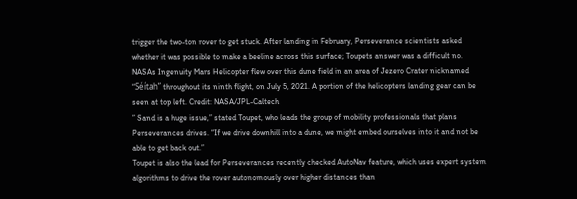trigger the two-ton rover to get stuck. After landing in February, Perseverance scientists asked whether it was possible to make a beeline across this surface; Toupets answer was a difficult no.
NASAs Ingenuity Mars Helicopter flew over this dune field in an area of Jezero Crater nicknamed “Séítah” throughout its ninth flight, on July 5, 2021. A portion of the helicopters landing gear can be seen at top left. Credit: NASA/JPL-Caltech
” Sand is a huge issue,” stated Toupet, who leads the group of mobility professionals that plans Perseverances drives. “If we drive downhill into a dune, we might embed ourselves into it and not be able to get back out.”
Toupet is also the lead for Perseverances recently checked AutoNav feature, which uses expert system algorithms to drive the rover autonomously over higher distances than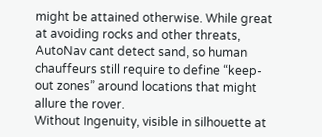might be attained otherwise. While great at avoiding rocks and other threats, AutoNav cant detect sand, so human chauffeurs still require to define “keep-out zones” around locations that might allure the rover.
Without Ingenuity, visible in silhouette at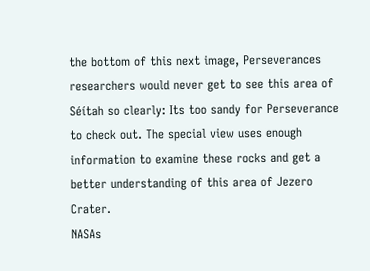the bottom of this next image, Perseverances researchers would never get to see this area of Séítah so clearly: Its too sandy for Perseverance to check out. The special view uses enough information to examine these rocks and get a better understanding of this area of Jezero Crater.
NASAs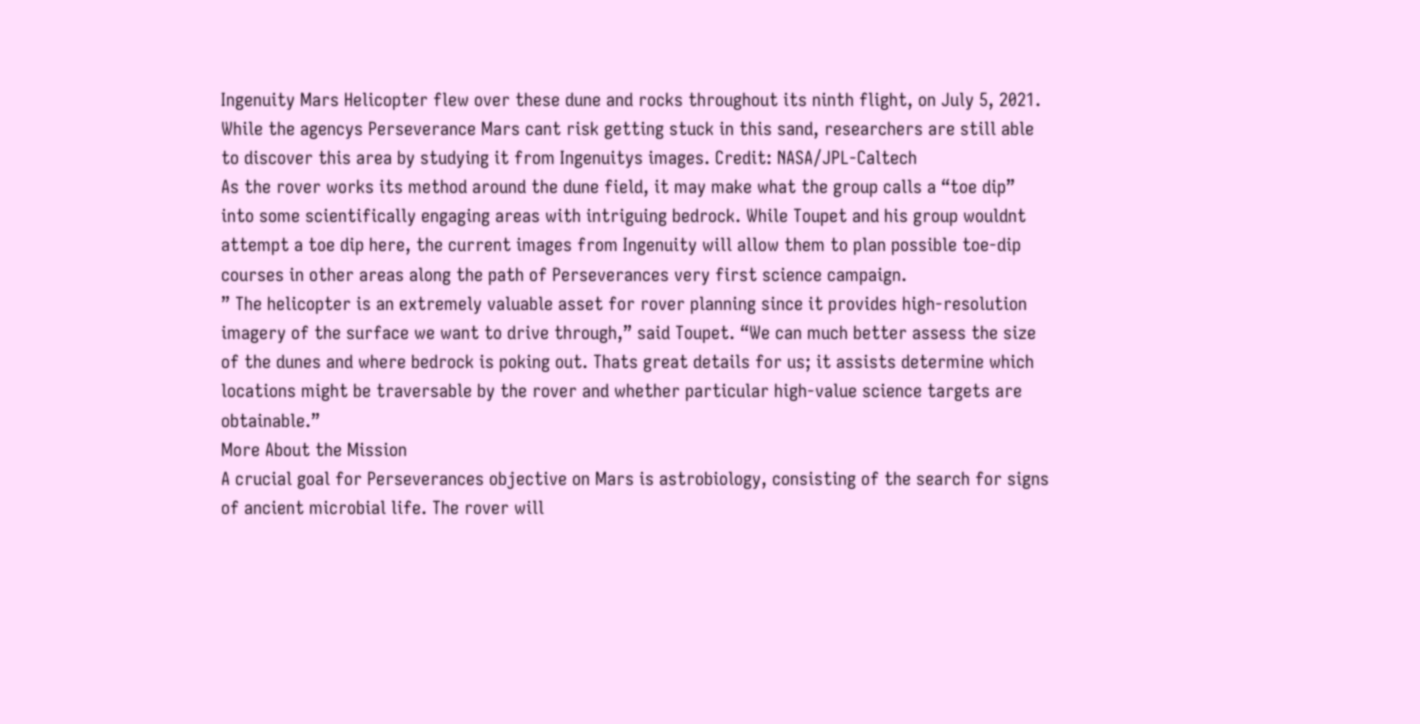Ingenuity Mars Helicopter flew over these dune and rocks throughout its ninth flight, on July 5, 2021. While the agencys Perseverance Mars cant risk getting stuck in this sand, researchers are still able to discover this area by studying it from Ingenuitys images. Credit: NASA/JPL-Caltech
As the rover works its method around the dune field, it may make what the group calls a “toe dip” into some scientifically engaging areas with intriguing bedrock. While Toupet and his group wouldnt attempt a toe dip here, the current images from Ingenuity will allow them to plan possible toe-dip courses in other areas along the path of Perseverances very first science campaign.
” The helicopter is an extremely valuable asset for rover planning since it provides high-resolution imagery of the surface we want to drive through,” said Toupet. “We can much better assess the size of the dunes and where bedrock is poking out. Thats great details for us; it assists determine which locations might be traversable by the rover and whether particular high-value science targets are obtainable.”
More About the Mission
A crucial goal for Perseverances objective on Mars is astrobiology, consisting of the search for signs of ancient microbial life. The rover will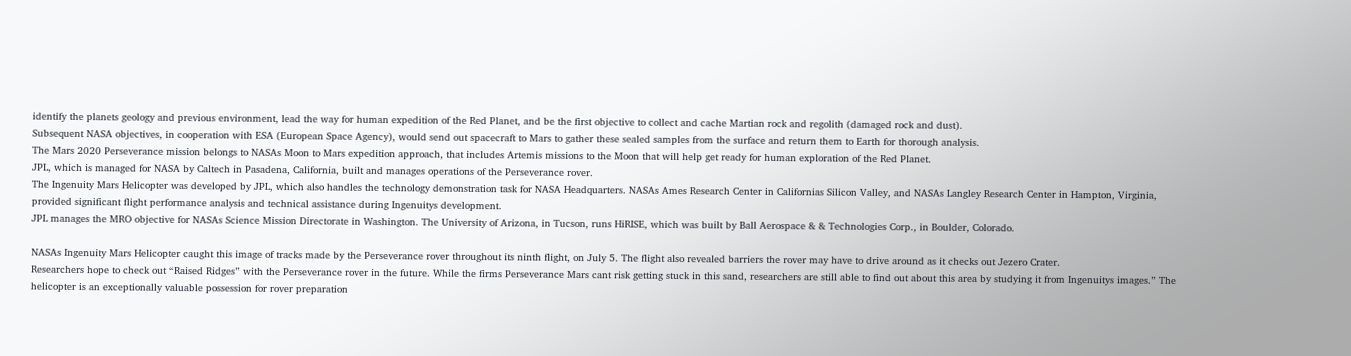identify the planets geology and previous environment, lead the way for human expedition of the Red Planet, and be the first objective to collect and cache Martian rock and regolith (damaged rock and dust).
Subsequent NASA objectives, in cooperation with ESA (European Space Agency), would send out spacecraft to Mars to gather these sealed samples from the surface and return them to Earth for thorough analysis.
The Mars 2020 Perseverance mission belongs to NASAs Moon to Mars expedition approach, that includes Artemis missions to the Moon that will help get ready for human exploration of the Red Planet.
JPL, which is managed for NASA by Caltech in Pasadena, California, built and manages operations of the Perseverance rover.
The Ingenuity Mars Helicopter was developed by JPL, which also handles the technology demonstration task for NASA Headquarters. NASAs Ames Research Center in Californias Silicon Valley, and NASAs Langley Research Center in Hampton, Virginia, provided significant flight performance analysis and technical assistance during Ingenuitys development.
JPL manages the MRO objective for NASAs Science Mission Directorate in Washington. The University of Arizona, in Tucson, runs HiRISE, which was built by Ball Aerospace & & Technologies Corp., in Boulder, Colorado.

NASAs Ingenuity Mars Helicopter caught this image of tracks made by the Perseverance rover throughout its ninth flight, on July 5. The flight also revealed barriers the rover may have to drive around as it checks out Jezero Crater.
Researchers hope to check out “Raised Ridges” with the Perseverance rover in the future. While the firms Perseverance Mars cant risk getting stuck in this sand, researchers are still able to find out about this area by studying it from Ingenuitys images.” The helicopter is an exceptionally valuable possession for rover preparation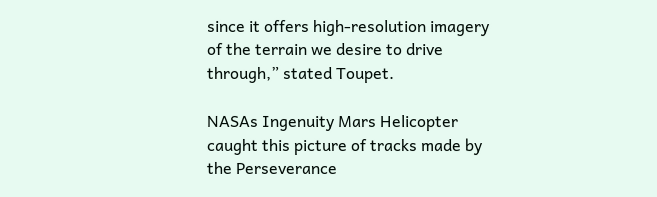since it offers high-resolution imagery of the terrain we desire to drive through,” stated Toupet.

NASAs Ingenuity Mars Helicopter caught this picture of tracks made by the Perseverance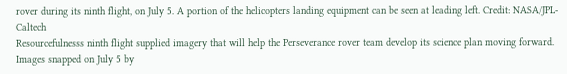rover during its ninth flight, on July 5. A portion of the helicopters landing equipment can be seen at leading left. Credit: NASA/JPL-Caltech
Resourcefulnesss ninth flight supplied imagery that will help the Perseverance rover team develop its science plan moving forward.
Images snapped on July 5 by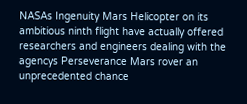NASAs Ingenuity Mars Helicopter on its ambitious ninth flight have actually offered researchers and engineers dealing with the agencys Perseverance Mars rover an unprecedented chance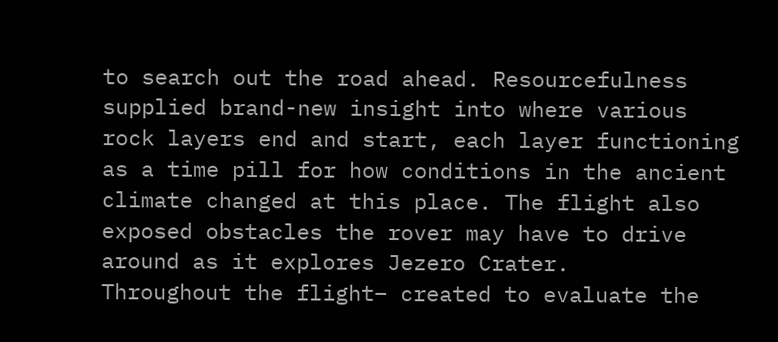to search out the road ahead. Resourcefulness supplied brand-new insight into where various rock layers end and start, each layer functioning as a time pill for how conditions in the ancient climate changed at this place. The flight also exposed obstacles the rover may have to drive around as it explores Jezero Crater.
Throughout the flight– created to evaluate the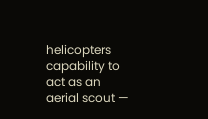helicopters capability to act as an aerial scout —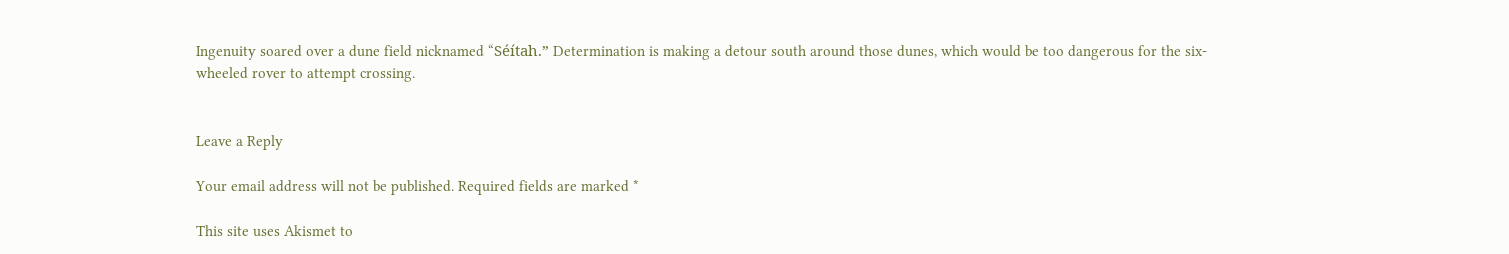Ingenuity soared over a dune field nicknamed “Séítah.” Determination is making a detour south around those dunes, which would be too dangerous for the six-wheeled rover to attempt crossing.


Leave a Reply

Your email address will not be published. Required fields are marked *

This site uses Akismet to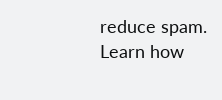reduce spam. Learn how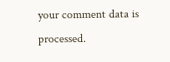your comment data is processed.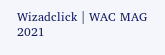Wizadclick | WAC MAG 2021